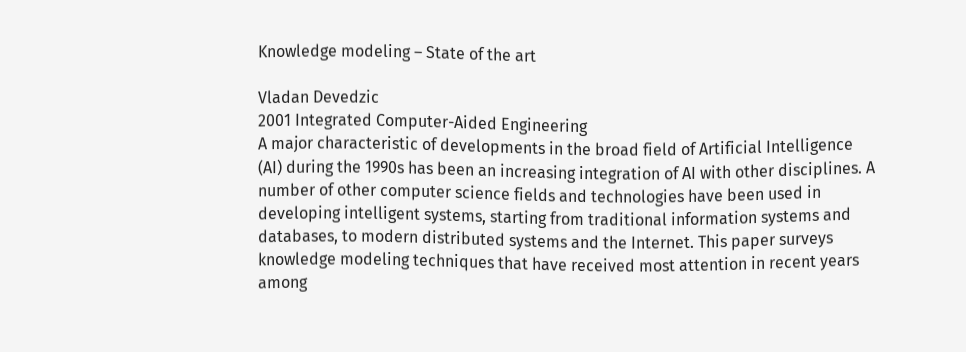Knowledge modeling – State of the art

Vladan Devedzic
2001 Integrated Computer-Aided Engineering
A major characteristic of developments in the broad field of Artificial Intelligence (AI) during the 1990s has been an increasing integration of AI with other disciplines. A number of other computer science fields and technologies have been used in developing intelligent systems, starting from traditional information systems and databases, to modern distributed systems and the Internet. This paper surveys knowledge modeling techniques that have received most attention in recent years among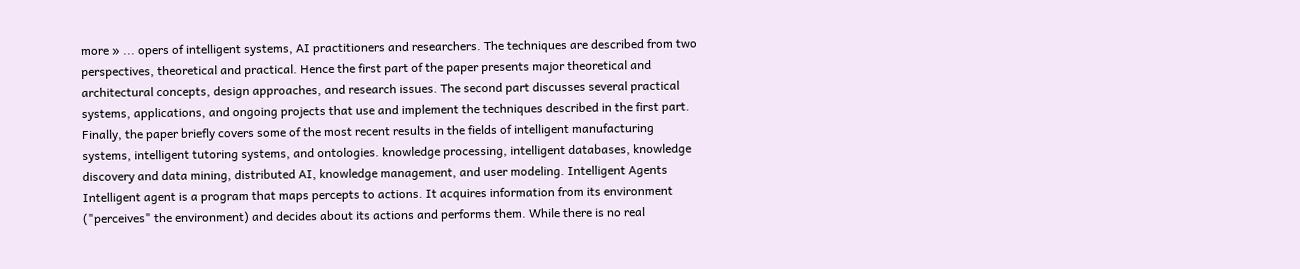more » ... opers of intelligent systems, AI practitioners and researchers. The techniques are described from two perspectives, theoretical and practical. Hence the first part of the paper presents major theoretical and architectural concepts, design approaches, and research issues. The second part discusses several practical systems, applications, and ongoing projects that use and implement the techniques described in the first part. Finally, the paper briefly covers some of the most recent results in the fields of intelligent manufacturing systems, intelligent tutoring systems, and ontologies. knowledge processing, intelligent databases, knowledge discovery and data mining, distributed AI, knowledge management, and user modeling. Intelligent Agents Intelligent agent is a program that maps percepts to actions. It acquires information from its environment ("perceives" the environment) and decides about its actions and performs them. While there is no real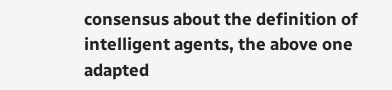consensus about the definition of intelligent agents, the above one adapted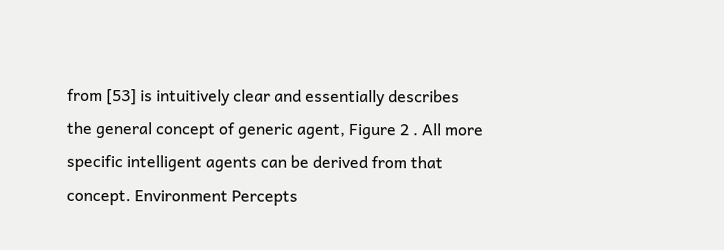from [53] is intuitively clear and essentially describes the general concept of generic agent, Figure 2 . All more specific intelligent agents can be derived from that concept. Environment Percepts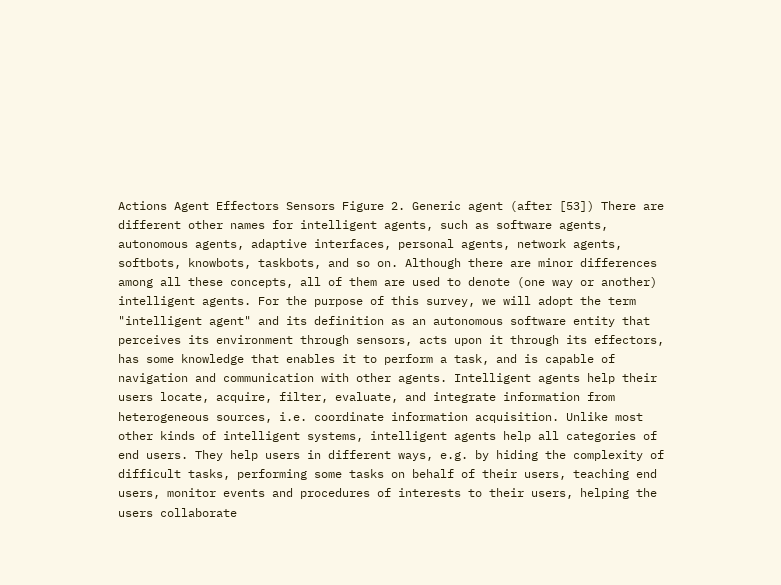Actions Agent Effectors Sensors Figure 2. Generic agent (after [53]) There are different other names for intelligent agents, such as software agents, autonomous agents, adaptive interfaces, personal agents, network agents, softbots, knowbots, taskbots, and so on. Although there are minor differences among all these concepts, all of them are used to denote (one way or another) intelligent agents. For the purpose of this survey, we will adopt the term "intelligent agent" and its definition as an autonomous software entity that perceives its environment through sensors, acts upon it through its effectors, has some knowledge that enables it to perform a task, and is capable of navigation and communication with other agents. Intelligent agents help their users locate, acquire, filter, evaluate, and integrate information from heterogeneous sources, i.e. coordinate information acquisition. Unlike most other kinds of intelligent systems, intelligent agents help all categories of end users. They help users in different ways, e.g. by hiding the complexity of difficult tasks, performing some tasks on behalf of their users, teaching end users, monitor events and procedures of interests to their users, helping the users collaborate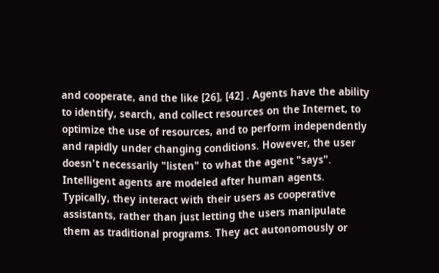and cooperate, and the like [26], [42] . Agents have the ability to identify, search, and collect resources on the Internet, to optimize the use of resources, and to perform independently and rapidly under changing conditions. However, the user doesn't necessarily "listen" to what the agent "says". Intelligent agents are modeled after human agents. Typically, they interact with their users as cooperative assistants, rather than just letting the users manipulate them as traditional programs. They act autonomously or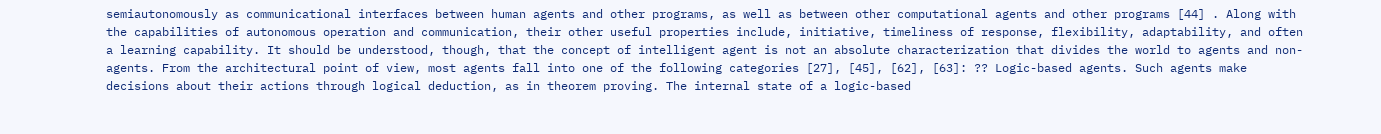semiautonomously as communicational interfaces between human agents and other programs, as well as between other computational agents and other programs [44] . Along with the capabilities of autonomous operation and communication, their other useful properties include, initiative, timeliness of response, flexibility, adaptability, and often a learning capability. It should be understood, though, that the concept of intelligent agent is not an absolute characterization that divides the world to agents and non-agents. From the architectural point of view, most agents fall into one of the following categories [27], [45], [62], [63]: ?? Logic-based agents. Such agents make decisions about their actions through logical deduction, as in theorem proving. The internal state of a logic-based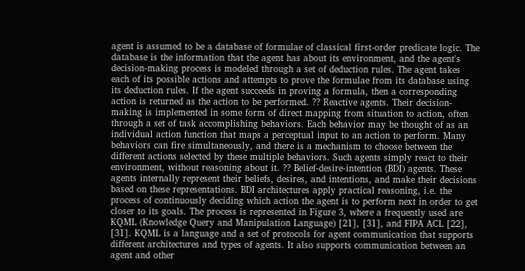agent is assumed to be a database of formulae of classical first-order predicate logic. The database is the information that the agent has about its environment, and the agent's decision-making process is modeled through a set of deduction rules. The agent takes each of its possible actions and attempts to prove the formulae from its database using its deduction rules. If the agent succeeds in proving a formula, then a corresponding action is returned as the action to be performed. ?? Reactive agents. Their decision-making is implemented in some form of direct mapping from situation to action, often through a set of task accomplishing behaviors. Each behavior may be thought of as an individual action function that maps a perceptual input to an action to perform. Many behaviors can fire simultaneously, and there is a mechanism to choose between the different actions selected by these multiple behaviors. Such agents simply react to their environment, without reasoning about it. ?? Belief-desire-intention (BDI) agents. These agents internally represent their beliefs, desires, and intentions, and make their decisions based on these representations. BDI architectures apply practical reasoning, i.e. the process of continuously deciding which action the agent is to perform next in order to get closer to its goals. The process is represented in Figure 3, where a frequently used are KQML (Knowledge Query and Manipulation Language) [21], [31], and FIPA ACL [22], [31]. KQML is a language and a set of protocols for agent communication that supports different architectures and types of agents. It also supports communication between an agent and other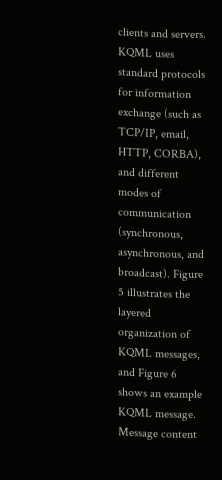clients and servers. KQML uses standard protocols for information exchange (such as TCP/IP, email, HTTP, CORBA), and different modes of communication (synchronous, asynchronous, and broadcast). Figure 5 illustrates the layered organization of KQML messages, and Figure 6 shows an example KQML message. Message content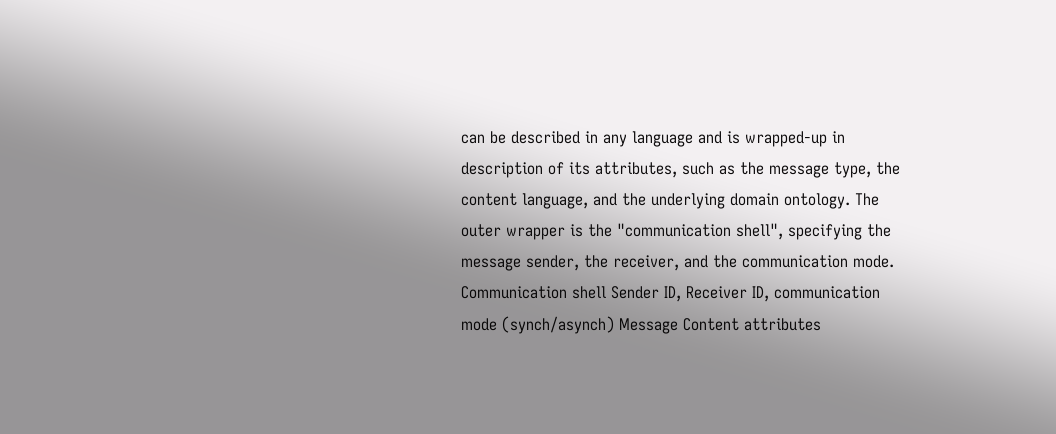can be described in any language and is wrapped-up in description of its attributes, such as the message type, the content language, and the underlying domain ontology. The outer wrapper is the "communication shell", specifying the message sender, the receiver, and the communication mode. Communication shell Sender ID, Receiver ID, communication mode (synch/asynch) Message Content attributes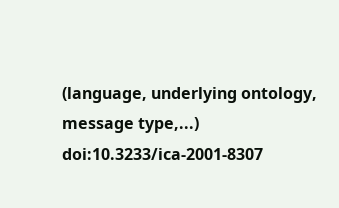(language, underlying ontology, message type,...)
doi:10.3233/ica-2001-8307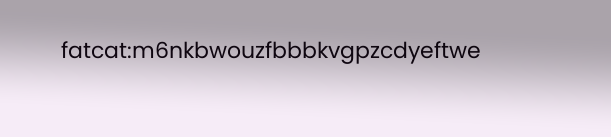fatcat:m6nkbwouzfbbbkvgpzcdyeftwe